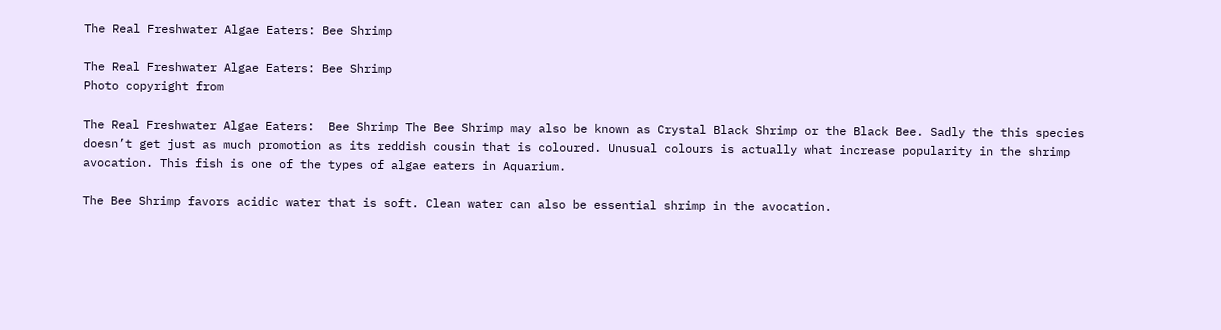The Real Freshwater Algae Eaters: Bee Shrimp

The Real Freshwater Algae Eaters: Bee Shrimp
Photo copyright from

The Real Freshwater Algae Eaters:  Bee Shrimp The Bee Shrimp may also be known as Crystal Black Shrimp or the Black Bee. Sadly the this species doesn’t get just as much promotion as its reddish cousin that is coloured. Unusual colours is actually what increase popularity in the shrimp avocation. This fish is one of the types of algae eaters in Aquarium.

The Bee Shrimp favors acidic water that is soft. Clean water can also be essential shrimp in the avocation.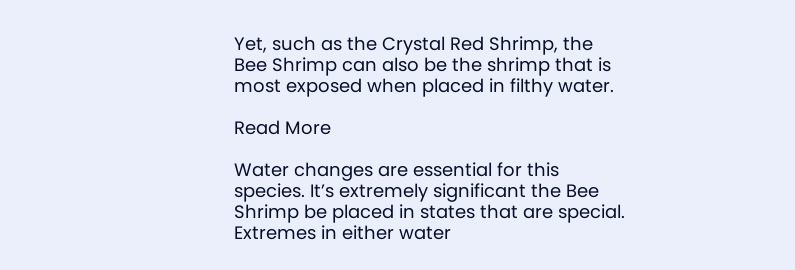Yet, such as the Crystal Red Shrimp, the Bee Shrimp can also be the shrimp that is most exposed when placed in filthy water.

Read More

Water changes are essential for this species. It’s extremely significant the Bee Shrimp be placed in states that are special. Extremes in either water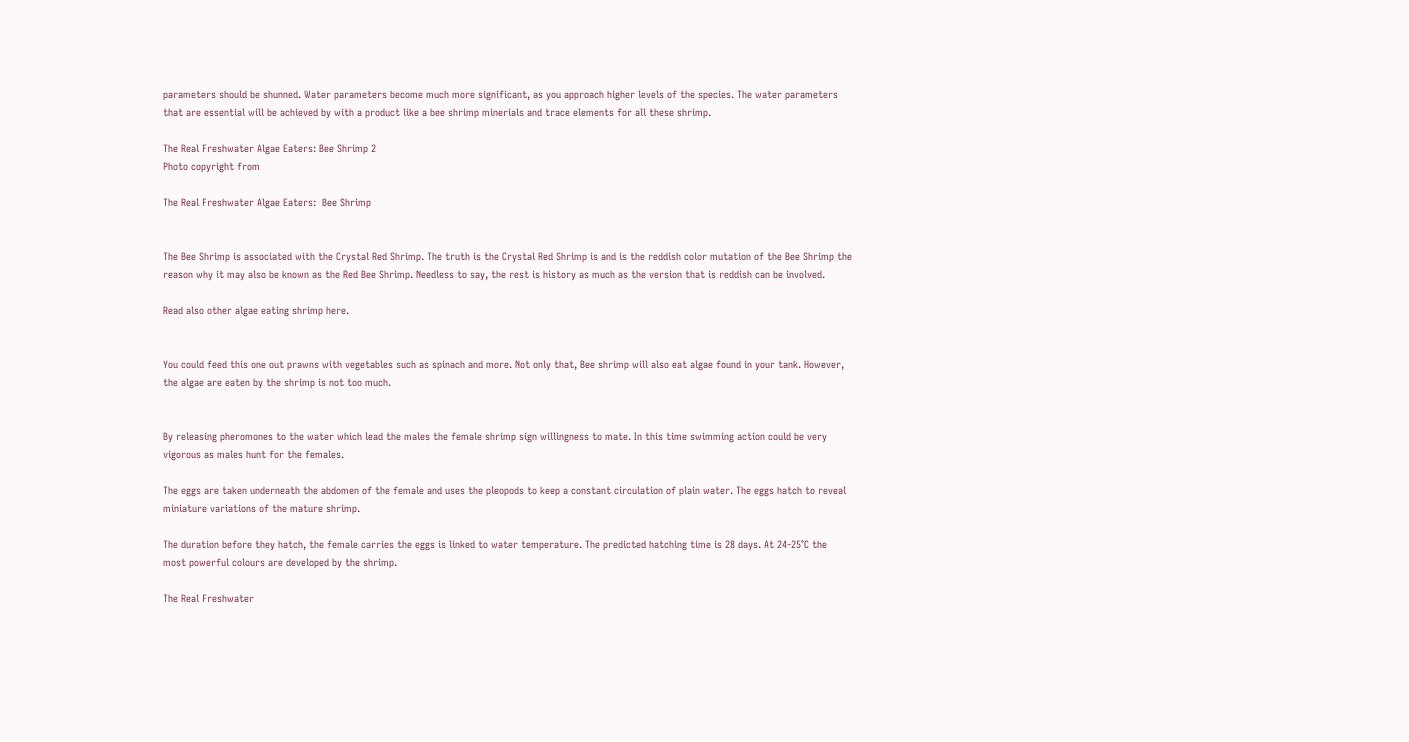parameters should be shunned. Water parameters become much more significant, as you approach higher levels of the species. The water parameters that are essential will be achieved by with a product like a bee shrimp minerials and trace elements for all these shrimp.

The Real Freshwater Algae Eaters: Bee Shrimp 2
Photo copyright from

The Real Freshwater Algae Eaters:  Bee Shrimp


The Bee Shrimp is associated with the Crystal Red Shrimp. The truth is the Crystal Red Shrimp is and is the reddish color mutation of the Bee Shrimp the reason why it may also be known as the Red Bee Shrimp. Needless to say, the rest is history as much as the version that is reddish can be involved.

Read also other algae eating shrimp here.


You could feed this one out prawns with vegetables such as spinach and more. Not only that, Bee shrimp will also eat algae found in your tank. However, the algae are eaten by the shrimp is not too much.


By releasing pheromones to the water which lead the males the female shrimp sign willingness to mate. In this time swimming action could be very vigorous as males hunt for the females.

The eggs are taken underneath the abdomen of the female and uses the pleopods to keep a constant circulation of plain water. The eggs hatch to reveal miniature variations of the mature shrimp.

The duration before they hatch, the female carries the eggs is linked to water temperature. The predicted hatching time is 28 days. At 24-25°C the most powerful colours are developed by the shrimp.

The Real Freshwater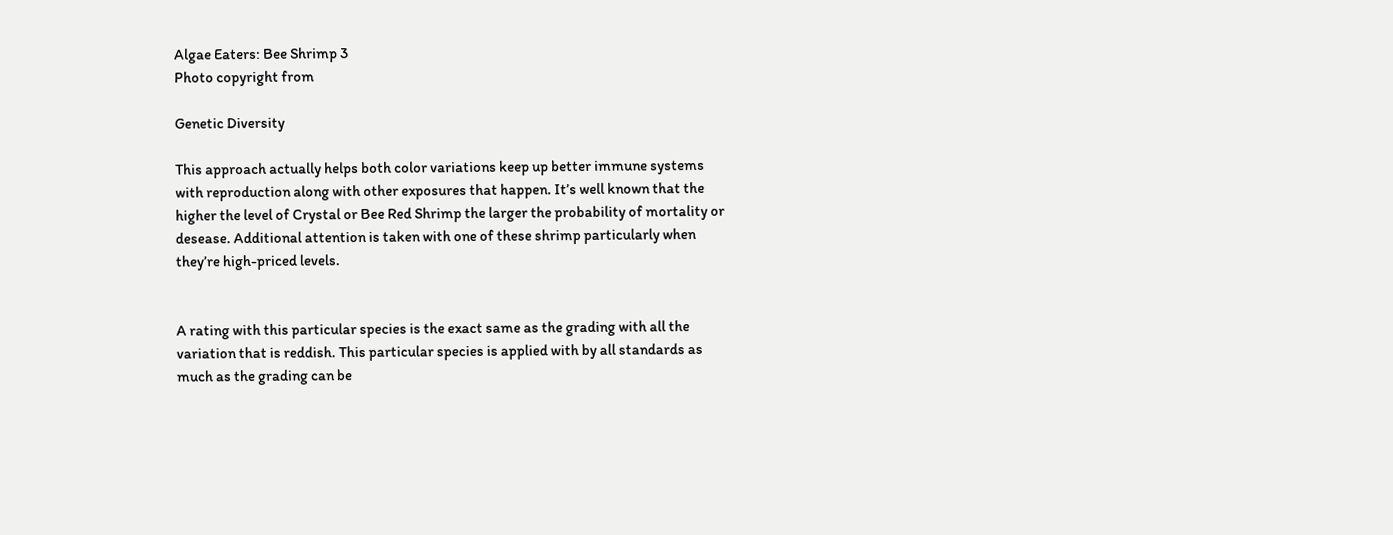Algae Eaters: Bee Shrimp 3
Photo copyright from

Genetic Diversity

This approach actually helps both color variations keep up better immune systems with reproduction along with other exposures that happen. It’s well known that the higher the level of Crystal or Bee Red Shrimp the larger the probability of mortality or desease. Additional attention is taken with one of these shrimp particularly when they’re high-priced levels.


A rating with this particular species is the exact same as the grading with all the variation that is reddish. This particular species is applied with by all standards as much as the grading can be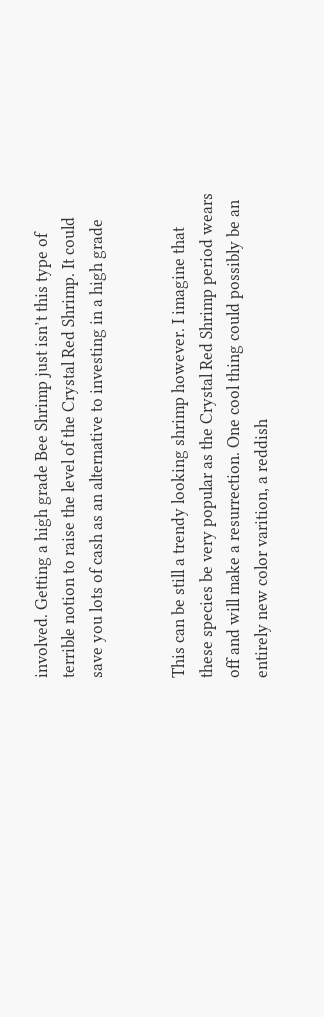involved. Getting a high grade Bee Shrimp just isn’t this type of terrible notion to raise the level of the Crystal Red Shrimp. It could save you lots of cash as an alternative to investing in a high grade


This can be still a trendy looking shrimp however. I imagine that these species be very popular as the Crystal Red Shrimp period wears off and will make a resurrection. One cool thing could possibly be an entirely new color varition, a reddish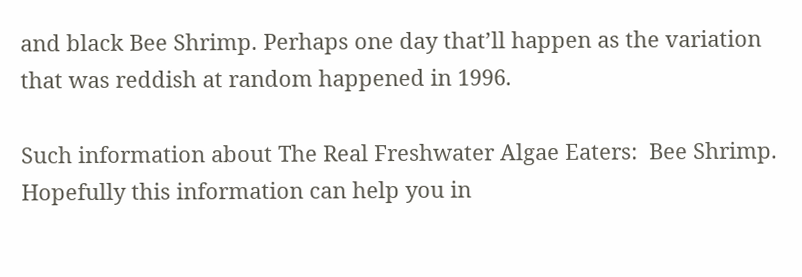and black Bee Shrimp. Perhaps one day that’ll happen as the variation that was reddish at random happened in 1996.

Such information about The Real Freshwater Algae Eaters:  Bee Shrimp. Hopefully this information can help you in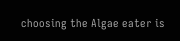choosing the Algae eater is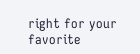right for your favorite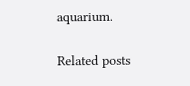aquarium.

Related posts